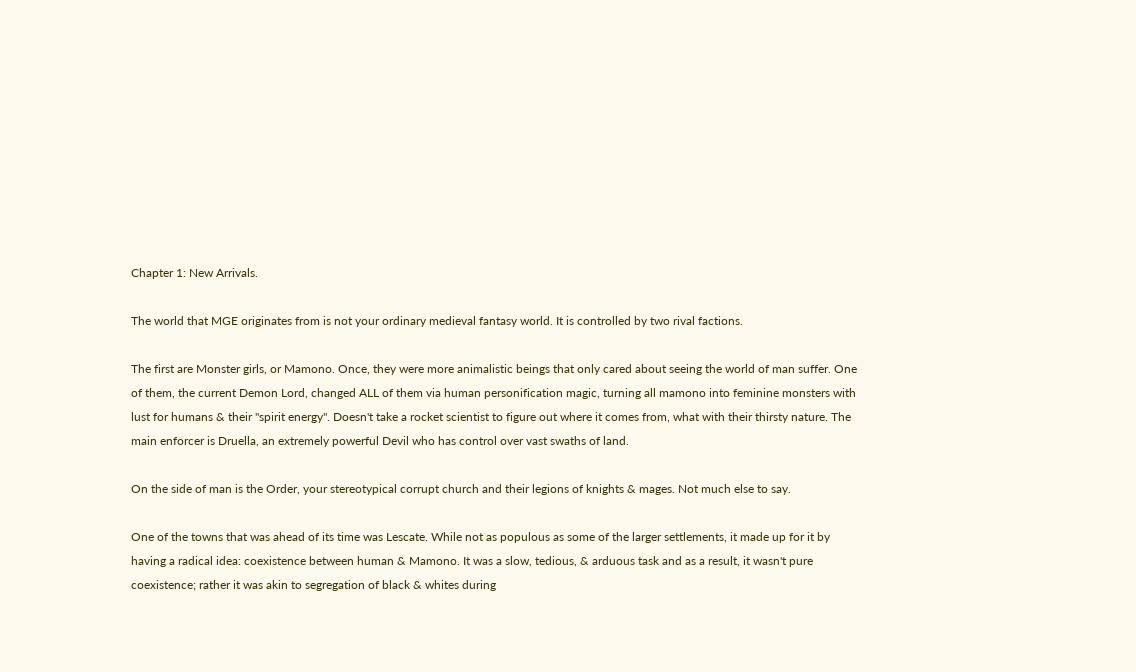Chapter 1: New Arrivals.

The world that MGE originates from is not your ordinary medieval fantasy world. It is controlled by two rival factions.

The first are Monster girls, or Mamono. Once, they were more animalistic beings that only cared about seeing the world of man suffer. One of them, the current Demon Lord, changed ALL of them via human personification magic, turning all mamono into feminine monsters with lust for humans & their "spirit energy". Doesn't take a rocket scientist to figure out where it comes from, what with their thirsty nature. The main enforcer is Druella, an extremely powerful Devil who has control over vast swaths of land.

On the side of man is the Order, your stereotypical corrupt church and their legions of knights & mages. Not much else to say.

One of the towns that was ahead of its time was Lescate. While not as populous as some of the larger settlements, it made up for it by having a radical idea: coexistence between human & Mamono. It was a slow, tedious, & arduous task and as a result, it wasn't pure coexistence; rather it was akin to segregation of black & whites during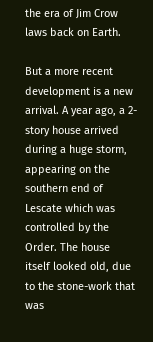the era of Jim Crow laws back on Earth.

But a more recent development is a new arrival. A year ago, a 2-story house arrived during a huge storm, appearing on the southern end of Lescate which was controlled by the Order. The house itself looked old, due to the stone-work that was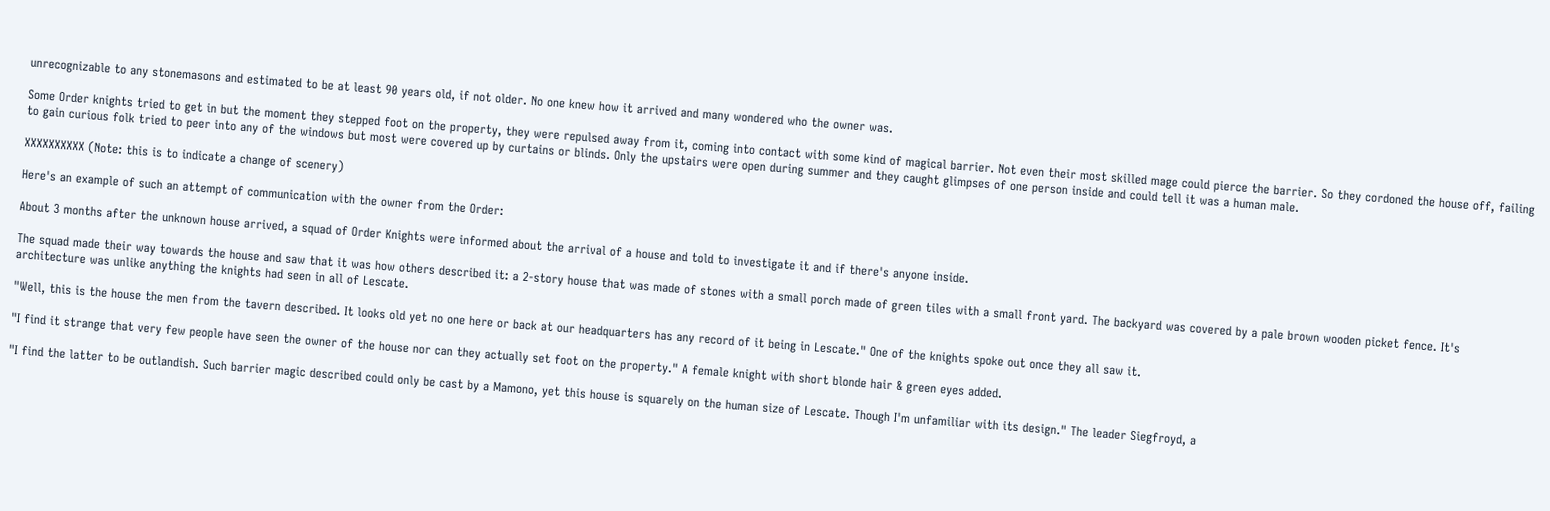unrecognizable to any stonemasons and estimated to be at least 90 years old, if not older. No one knew how it arrived and many wondered who the owner was.

Some Order knights tried to get in but the moment they stepped foot on the property, they were repulsed away from it, coming into contact with some kind of magical barrier. Not even their most skilled mage could pierce the barrier. So they cordoned the house off, failing to gain curious folk tried to peer into any of the windows but most were covered up by curtains or blinds. Only the upstairs were open during summer and they caught glimpses of one person inside and could tell it was a human male.

XXXXXXXXXX (Note: this is to indicate a change of scenery)

Here's an example of such an attempt of communication with the owner from the Order:

About 3 months after the unknown house arrived, a squad of Order Knights were informed about the arrival of a house and told to investigate it and if there's anyone inside.

The squad made their way towards the house and saw that it was how others described it: a 2-story house that was made of stones with a small porch made of green tiles with a small front yard. The backyard was covered by a pale brown wooden picket fence. It's architecture was unlike anything the knights had seen in all of Lescate.

"Well, this is the house the men from the tavern described. It looks old yet no one here or back at our headquarters has any record of it being in Lescate." One of the knights spoke out once they all saw it.

"I find it strange that very few people have seen the owner of the house nor can they actually set foot on the property." A female knight with short blonde hair & green eyes added.

"I find the latter to be outlandish. Such barrier magic described could only be cast by a Mamono, yet this house is squarely on the human size of Lescate. Though I'm unfamiliar with its design." The leader Siegfroyd, a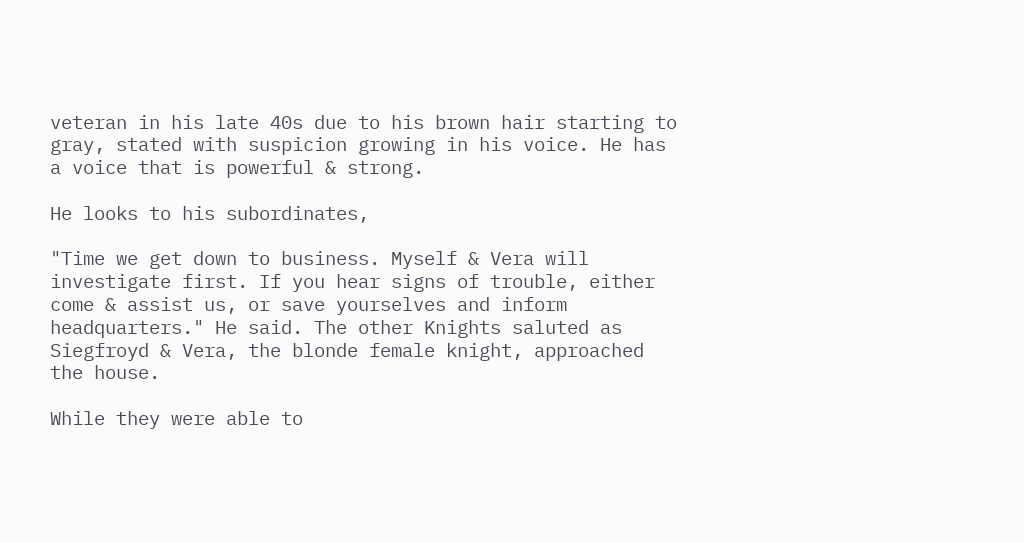veteran in his late 40s due to his brown hair starting to gray, stated with suspicion growing in his voice. He has a voice that is powerful & strong.

He looks to his subordinates,

"Time we get down to business. Myself & Vera will investigate first. If you hear signs of trouble, either come & assist us, or save yourselves and inform headquarters." He said. The other Knights saluted as Siegfroyd & Vera, the blonde female knight, approached the house.

While they were able to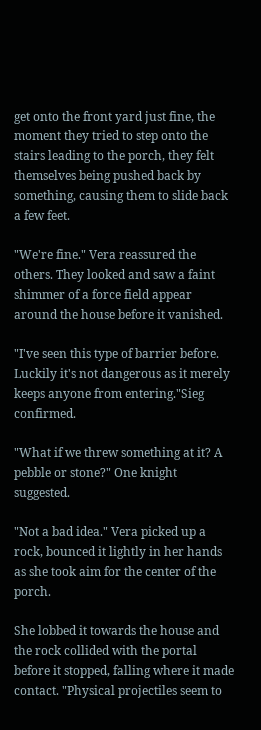get onto the front yard just fine, the moment they tried to step onto the stairs leading to the porch, they felt themselves being pushed back by something, causing them to slide back a few feet.

"We're fine." Vera reassured the others. They looked and saw a faint shimmer of a force field appear around the house before it vanished.

"I've seen this type of barrier before. Luckily it's not dangerous as it merely keeps anyone from entering."Sieg confirmed.

"What if we threw something at it? A pebble or stone?" One knight suggested.

"Not a bad idea." Vera picked up a rock, bounced it lightly in her hands as she took aim for the center of the porch.

She lobbed it towards the house and the rock collided with the portal before it stopped, falling where it made contact. "Physical projectiles seem to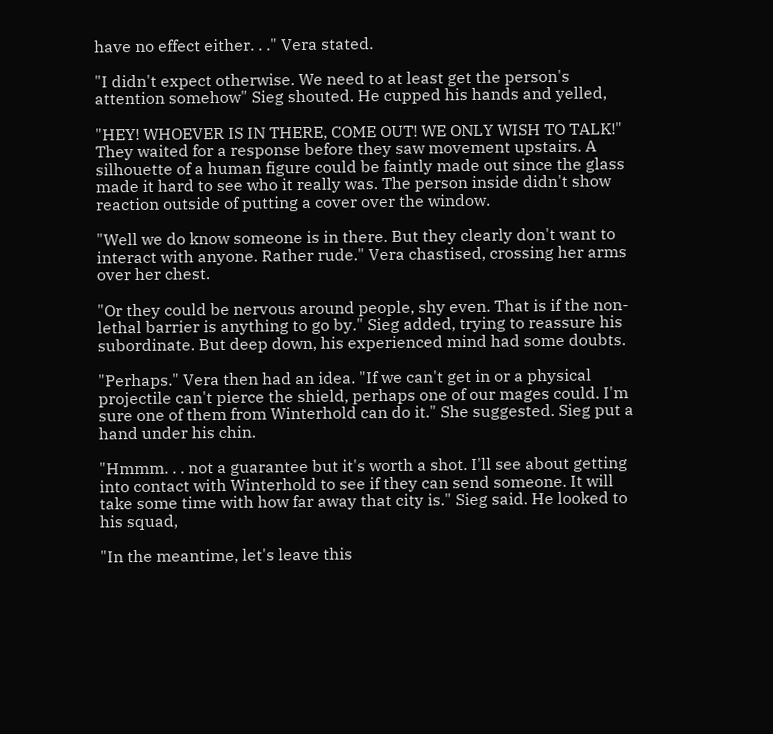have no effect either. . ." Vera stated.

"I didn't expect otherwise. We need to at least get the person's attention somehow" Sieg shouted. He cupped his hands and yelled,

"HEY! WHOEVER IS IN THERE, COME OUT! WE ONLY WISH TO TALK!" They waited for a response before they saw movement upstairs. A silhouette of a human figure could be faintly made out since the glass made it hard to see who it really was. The person inside didn't show reaction outside of putting a cover over the window.

"Well we do know someone is in there. But they clearly don't want to interact with anyone. Rather rude." Vera chastised, crossing her arms over her chest.

"Or they could be nervous around people, shy even. That is if the non-lethal barrier is anything to go by." Sieg added, trying to reassure his subordinate. But deep down, his experienced mind had some doubts.

"Perhaps." Vera then had an idea. "If we can't get in or a physical projectile can't pierce the shield, perhaps one of our mages could. I'm sure one of them from Winterhold can do it." She suggested. Sieg put a hand under his chin.

"Hmmm. . . not a guarantee but it's worth a shot. I'll see about getting into contact with Winterhold to see if they can send someone. It will take some time with how far away that city is." Sieg said. He looked to his squad,

"In the meantime, let's leave this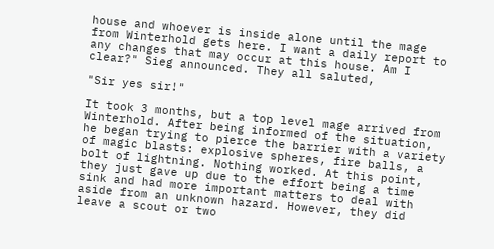house and whoever is inside alone until the mage from Winterhold gets here. I want a daily report to any changes that may occur at this house. Am I clear?" Sieg announced. They all saluted,

"Sir yes sir!"

It took 3 months, but a top level mage arrived from Winterhold. After being informed of the situation, he began trying to pierce the barrier with a variety of magic blasts: explosive spheres, fire balls, a bolt of lightning. Nothing worked. At this point, they just gave up due to the effort being a time sink and had more important matters to deal with aside from an unknown hazard. However, they did leave a scout or two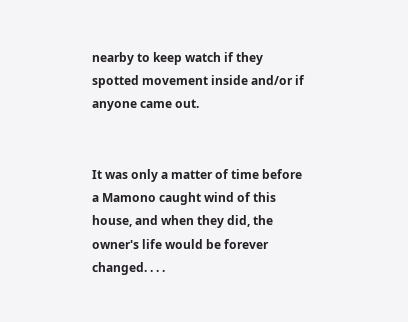nearby to keep watch if they spotted movement inside and/or if anyone came out.


It was only a matter of time before a Mamono caught wind of this house, and when they did, the owner's life would be forever changed. . . .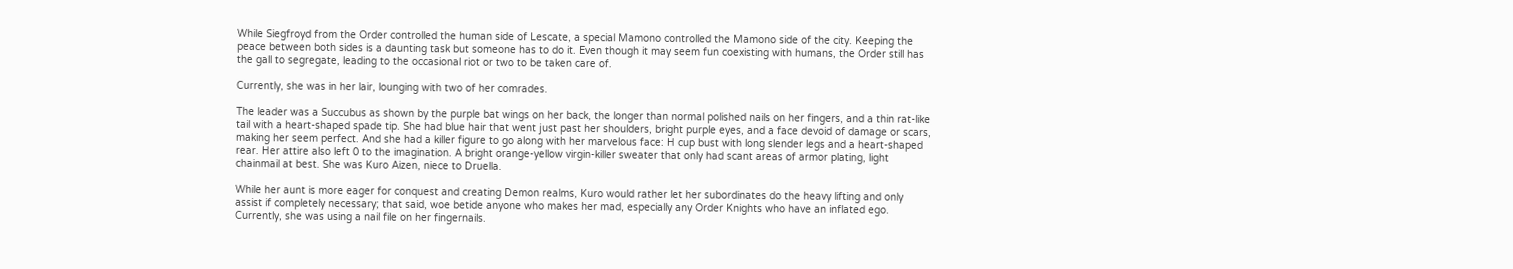While Siegfroyd from the Order controlled the human side of Lescate, a special Mamono controlled the Mamono side of the city. Keeping the peace between both sides is a daunting task but someone has to do it. Even though it may seem fun coexisting with humans, the Order still has the gall to segregate, leading to the occasional riot or two to be taken care of.

Currently, she was in her lair, lounging with two of her comrades.

The leader was a Succubus as shown by the purple bat wings on her back, the longer than normal polished nails on her fingers, and a thin rat-like tail with a heart-shaped spade tip. She had blue hair that went just past her shoulders, bright purple eyes, and a face devoid of damage or scars, making her seem perfect. And she had a killer figure to go along with her marvelous face: H cup bust with long slender legs and a heart-shaped rear. Her attire also left 0 to the imagination. A bright orange-yellow virgin-killer sweater that only had scant areas of armor plating, light chainmail at best. She was Kuro Aizen, niece to Druella.

While her aunt is more eager for conquest and creating Demon realms, Kuro would rather let her subordinates do the heavy lifting and only assist if completely necessary; that said, woe betide anyone who makes her mad, especially any Order Knights who have an inflated ego. Currently, she was using a nail file on her fingernails.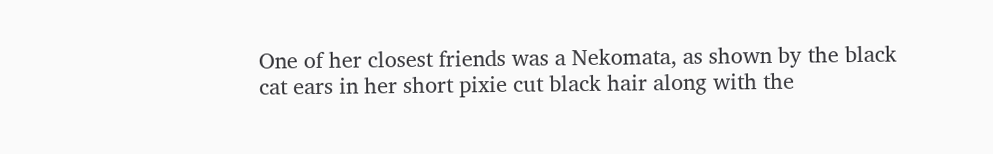One of her closest friends was a Nekomata, as shown by the black cat ears in her short pixie cut black hair along with the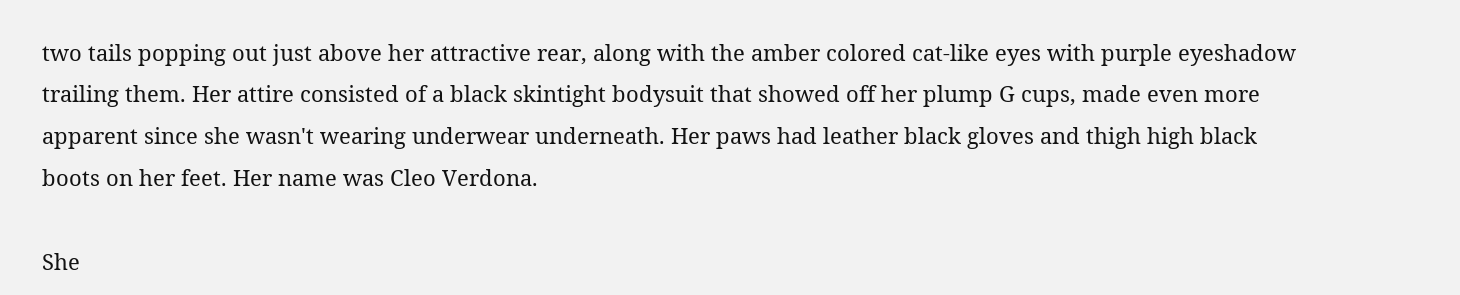two tails popping out just above her attractive rear, along with the amber colored cat-like eyes with purple eyeshadow trailing them. Her attire consisted of a black skintight bodysuit that showed off her plump G cups, made even more apparent since she wasn't wearing underwear underneath. Her paws had leather black gloves and thigh high black boots on her feet. Her name was Cleo Verdona.

She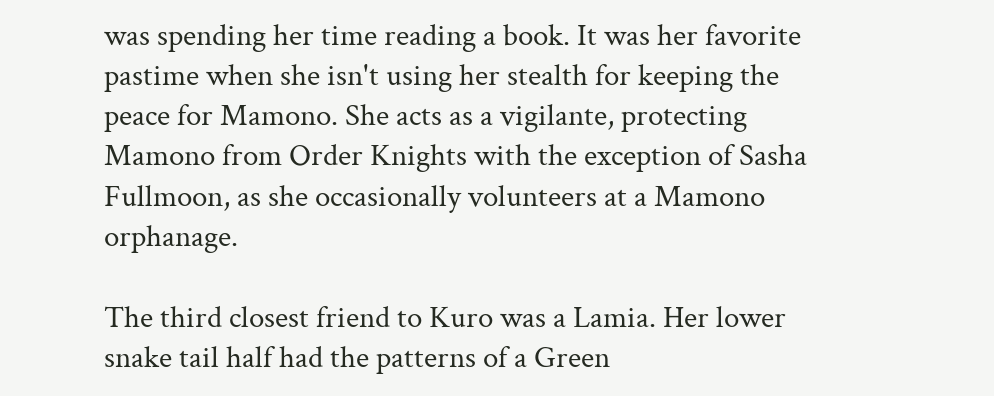was spending her time reading a book. It was her favorite pastime when she isn't using her stealth for keeping the peace for Mamono. She acts as a vigilante, protecting Mamono from Order Knights with the exception of Sasha Fullmoon, as she occasionally volunteers at a Mamono orphanage.

The third closest friend to Kuro was a Lamia. Her lower snake tail half had the patterns of a Green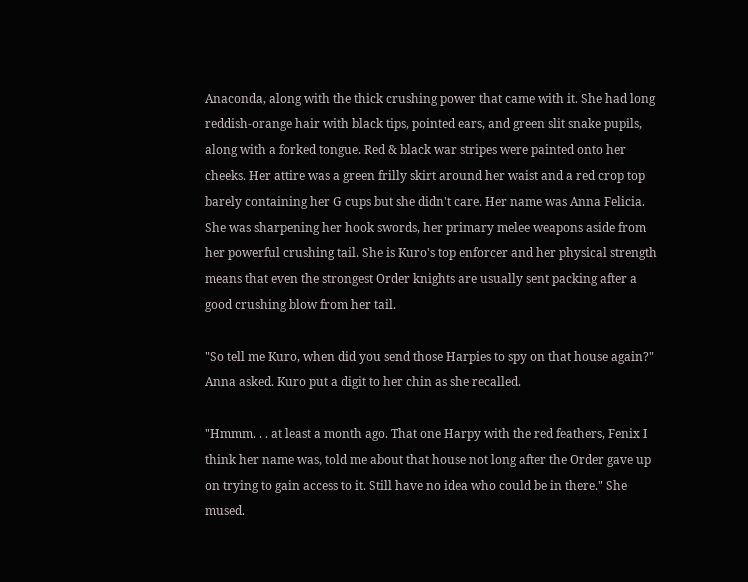Anaconda, along with the thick crushing power that came with it. She had long reddish-orange hair with black tips, pointed ears, and green slit snake pupils, along with a forked tongue. Red & black war stripes were painted onto her cheeks. Her attire was a green frilly skirt around her waist and a red crop top barely containing her G cups but she didn't care. Her name was Anna Felicia. She was sharpening her hook swords, her primary melee weapons aside from her powerful crushing tail. She is Kuro's top enforcer and her physical strength means that even the strongest Order knights are usually sent packing after a good crushing blow from her tail.

"So tell me Kuro, when did you send those Harpies to spy on that house again?" Anna asked. Kuro put a digit to her chin as she recalled.

"Hmmm. . . at least a month ago. That one Harpy with the red feathers, Fenix I think her name was, told me about that house not long after the Order gave up on trying to gain access to it. Still have no idea who could be in there." She mused.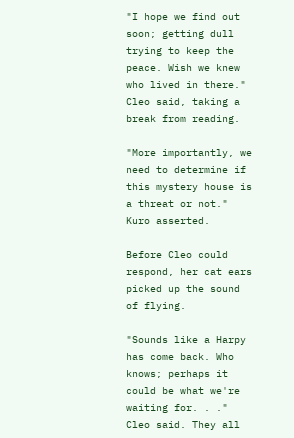"I hope we find out soon; getting dull trying to keep the peace. Wish we knew who lived in there." Cleo said, taking a break from reading.

"More importantly, we need to determine if this mystery house is a threat or not." Kuro asserted.

Before Cleo could respond, her cat ears picked up the sound of flying.

"Sounds like a Harpy has come back. Who knows; perhaps it could be what we're waiting for. . ." Cleo said. They all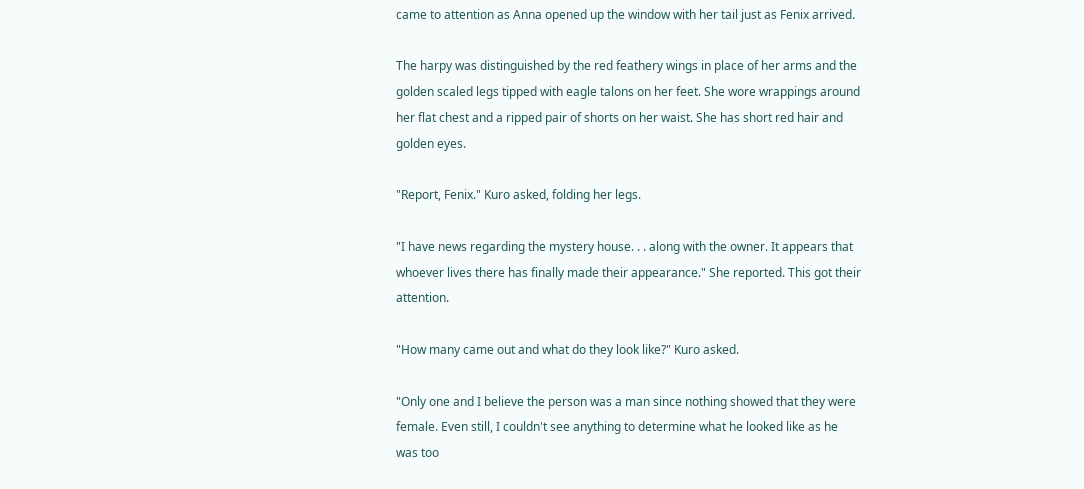came to attention as Anna opened up the window with her tail just as Fenix arrived.

The harpy was distinguished by the red feathery wings in place of her arms and the golden scaled legs tipped with eagle talons on her feet. She wore wrappings around her flat chest and a ripped pair of shorts on her waist. She has short red hair and golden eyes.

"Report, Fenix." Kuro asked, folding her legs.

"I have news regarding the mystery house. . . along with the owner. It appears that whoever lives there has finally made their appearance." She reported. This got their attention.

"How many came out and what do they look like?" Kuro asked.

"Only one and I believe the person was a man since nothing showed that they were female. Even still, I couldn't see anything to determine what he looked like as he was too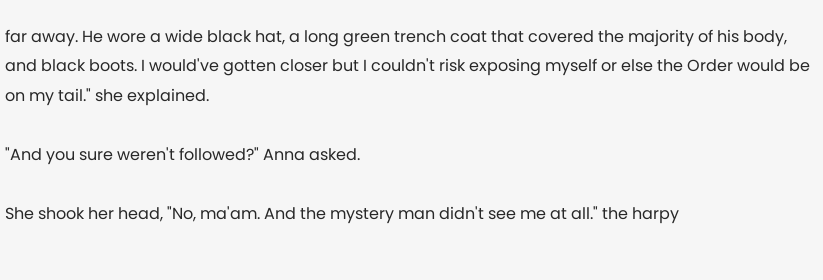far away. He wore a wide black hat, a long green trench coat that covered the majority of his body, and black boots. I would've gotten closer but I couldn't risk exposing myself or else the Order would be on my tail." she explained.

"And you sure weren't followed?" Anna asked.

She shook her head, "No, ma'am. And the mystery man didn't see me at all." the harpy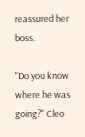reassured her boss.

"Do you know where he was going?" Cleo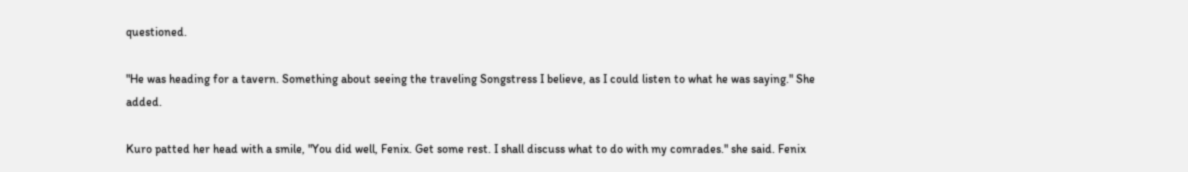questioned.

"He was heading for a tavern. Something about seeing the traveling Songstress I believe, as I could listen to what he was saying." She added.

Kuro patted her head with a smile, "You did well, Fenix. Get some rest. I shall discuss what to do with my comrades." she said. Fenix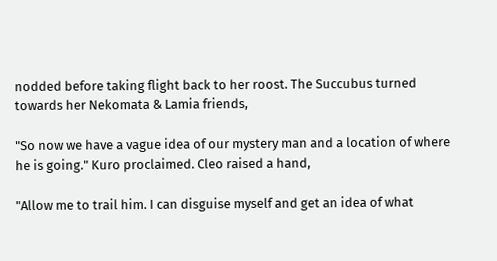nodded before taking flight back to her roost. The Succubus turned towards her Nekomata & Lamia friends,

"So now we have a vague idea of our mystery man and a location of where he is going." Kuro proclaimed. Cleo raised a hand,

"Allow me to trail him. I can disguise myself and get an idea of what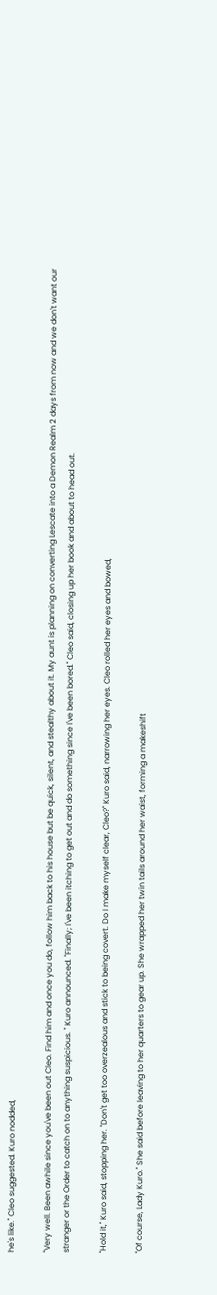he's like." Cleo suggested. Kuro nodded,

"Very well. Been awhile since you've been out Cleo. Find him and once you do, follow him back to his house but be quick, silent, and stealthy about it. My aunt is planning on converting Lescate into a Demon Realm 2 days from now and we don't want our stranger or the Order to catch on to anything suspicious. " Kuro announced. "Finally; I've been itching to get out and do something since I've been bored." Cleo said, closing up her book and about to head out.

"Hold it," Kuro said, stopping her. "Don't get too overzealous and stick to being covert. Do I make myself clear, Cleo?" Kuro said, narrowing her eyes. Cleo rolled her eyes and bowed,

"Of course, Lady Kuro." She said before leaving to her quarters to gear up. She wrapped her twin tails around her waist, forming a makeshift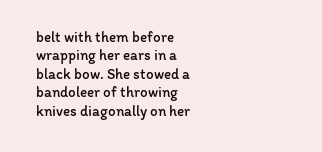belt with them before wrapping her ears in a black bow. She stowed a bandoleer of throwing knives diagonally on her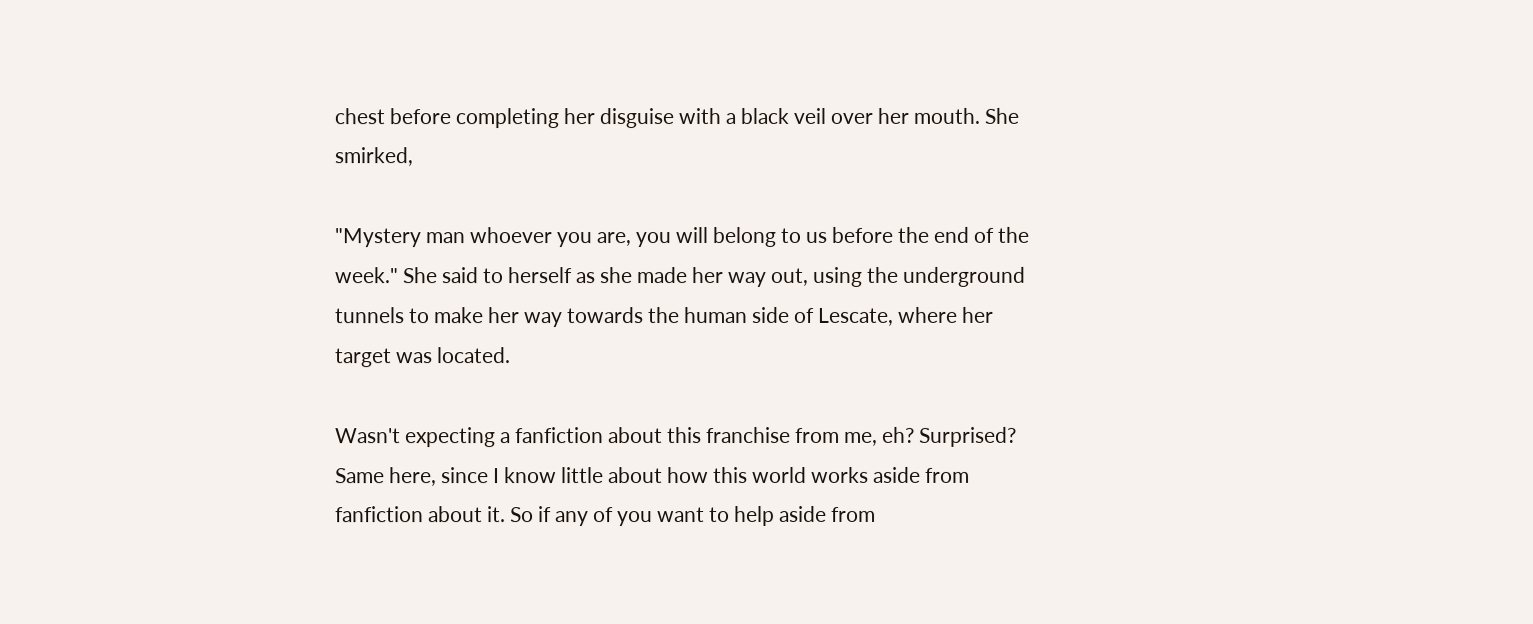chest before completing her disguise with a black veil over her mouth. She smirked,

"Mystery man whoever you are, you will belong to us before the end of the week." She said to herself as she made her way out, using the underground tunnels to make her way towards the human side of Lescate, where her target was located.

Wasn't expecting a fanfiction about this franchise from me, eh? Surprised? Same here, since I know little about how this world works aside from fanfiction about it. So if any of you want to help aside from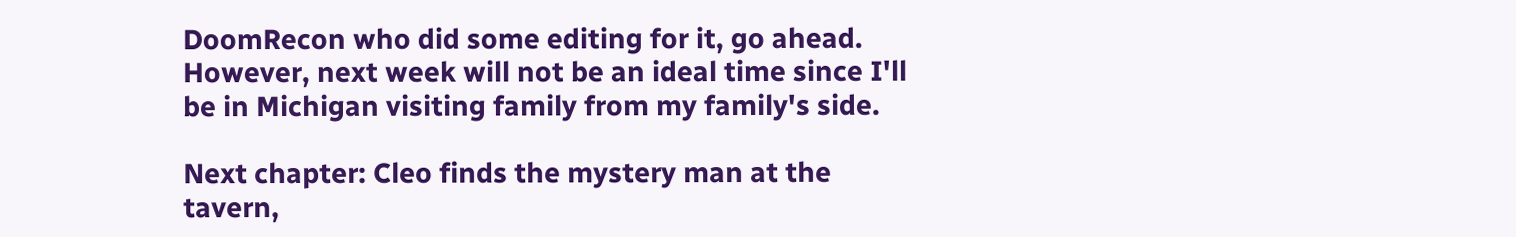DoomRecon who did some editing for it, go ahead. However, next week will not be an ideal time since I'll be in Michigan visiting family from my family's side.

Next chapter: Cleo finds the mystery man at the tavern,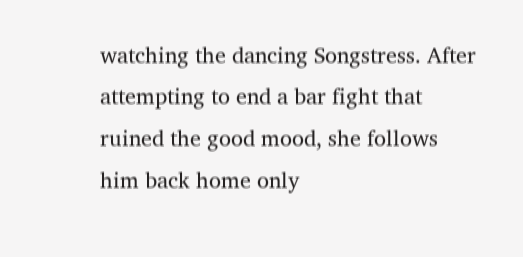watching the dancing Songstress. After attempting to end a bar fight that ruined the good mood, she follows him back home only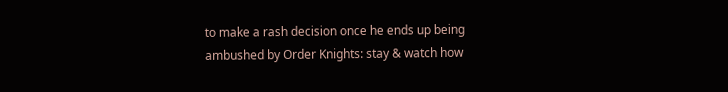to make a rash decision once he ends up being ambushed by Order Knights: stay & watch how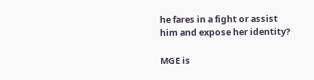he fares in a fight or assist him and expose her identity?

MGE is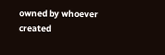owned by whoever created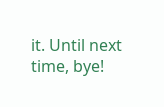it. Until next time, bye!